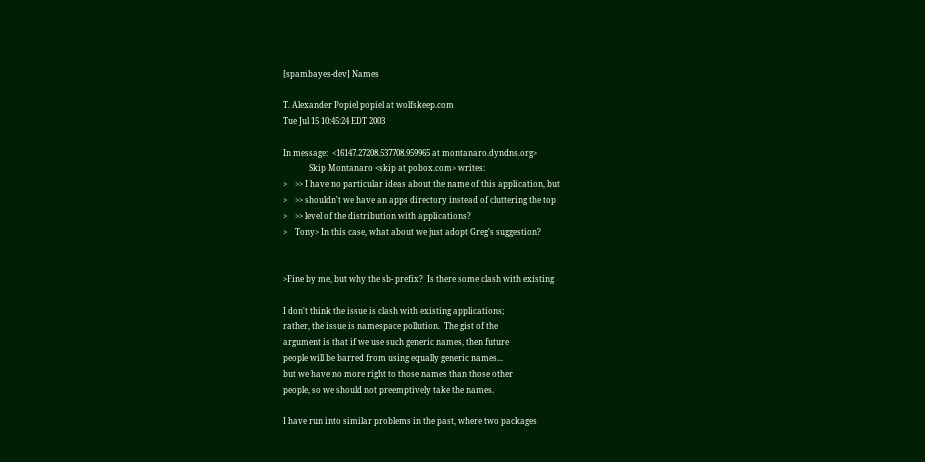[spambayes-dev] Names

T. Alexander Popiel popiel at wolfskeep.com
Tue Jul 15 10:45:24 EDT 2003

In message:  <16147.27208.537708.959965 at montanaro.dyndns.org>
             Skip Montanaro <skip at pobox.com> writes:
>    >> I have no particular ideas about the name of this application, but
>    >> shouldn't we have an apps directory instead of cluttering the top
>    >> level of the distribution with applications?
>    Tony> In this case, what about we just adopt Greg's suggestion?


>Fine by me, but why the sb- prefix?  Is there some clash with existing

I don't think the issue is clash with existing applications;
rather, the issue is namespace pollution.  The gist of the
argument is that if we use such generic names, then future
people will be barred from using equally generic names...
but we have no more right to those names than those other
people, so we should not preemptively take the names.

I have run into similar problems in the past, where two packages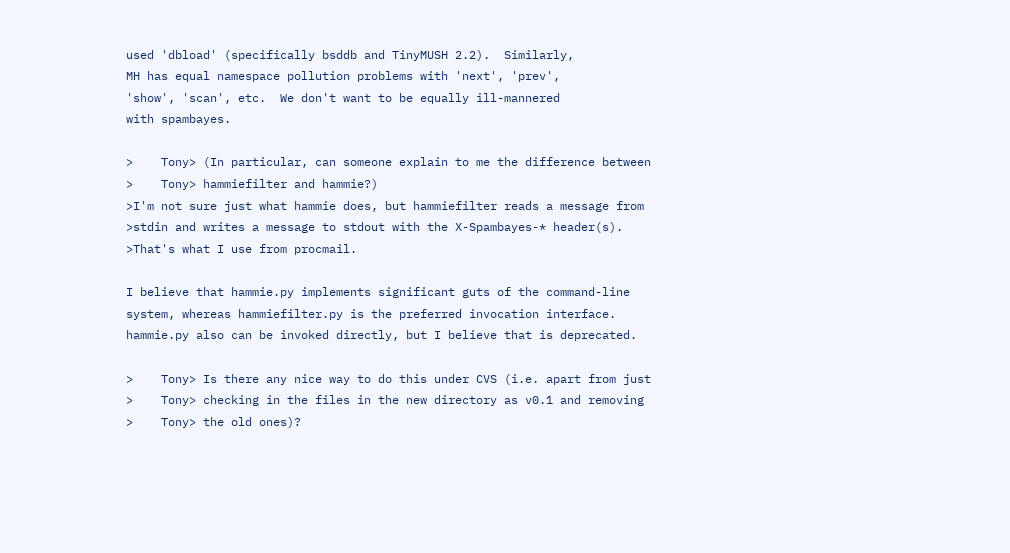used 'dbload' (specifically bsddb and TinyMUSH 2.2).  Similarly,
MH has equal namespace pollution problems with 'next', 'prev',
'show', 'scan', etc.  We don't want to be equally ill-mannered
with spambayes.

>    Tony> (In particular, can someone explain to me the difference between
>    Tony> hammiefilter and hammie?)
>I'm not sure just what hammie does, but hammiefilter reads a message from
>stdin and writes a message to stdout with the X-Spambayes-* header(s).
>That's what I use from procmail.

I believe that hammie.py implements significant guts of the command-line
system, whereas hammiefilter.py is the preferred invocation interface.
hammie.py also can be invoked directly, but I believe that is deprecated.

>    Tony> Is there any nice way to do this under CVS (i.e. apart from just
>    Tony> checking in the files in the new directory as v0.1 and removing
>    Tony> the old ones)?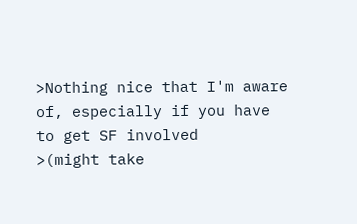>Nothing nice that I'm aware of, especially if you have to get SF involved
>(might take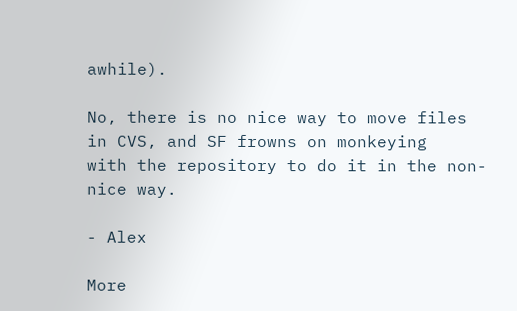awhile).

No, there is no nice way to move files in CVS, and SF frowns on monkeying
with the repository to do it in the non-nice way.

- Alex

More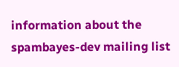information about the spambayes-dev mailing list